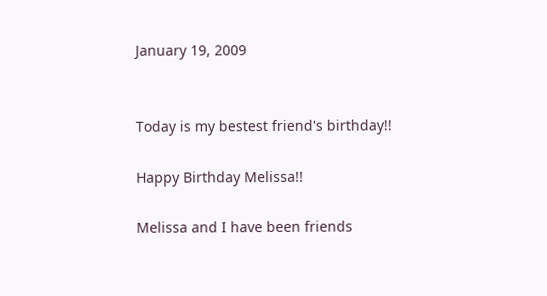January 19, 2009


Today is my bestest friend's birthday!!

Happy Birthday Melissa!!

Melissa and I have been friends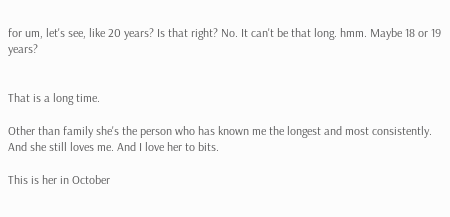for um, let's see, like 20 years? Is that right? No. It can't be that long. hmm. Maybe 18 or 19 years?


That is a long time.

Other than family she's the person who has known me the longest and most consistently. And she still loves me. And I love her to bits.

This is her in October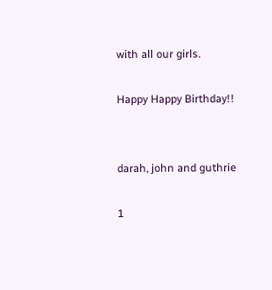with all our girls.

Happy Happy Birthday!!


darah, john and guthrie

1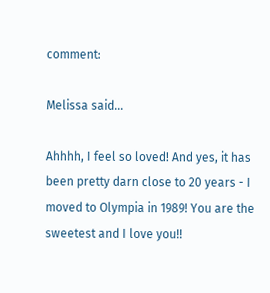comment:

Melissa said...

Ahhhh, I feel so loved! And yes, it has been pretty darn close to 20 years - I moved to Olympia in 1989! You are the sweetest and I love you!!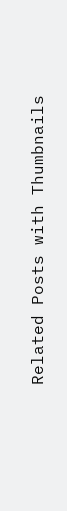Related Posts with Thumbnails